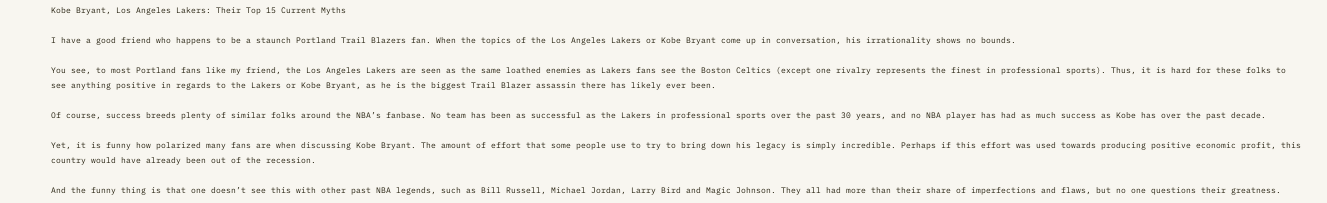Kobe Bryant, Los Angeles Lakers: Their Top 15 Current Myths

I have a good friend who happens to be a staunch Portland Trail Blazers fan. When the topics of the Los Angeles Lakers or Kobe Bryant come up in conversation, his irrationality shows no bounds.

You see, to most Portland fans like my friend, the Los Angeles Lakers are seen as the same loathed enemies as Lakers fans see the Boston Celtics (except one rivalry represents the finest in professional sports). Thus, it is hard for these folks to see anything positive in regards to the Lakers or Kobe Bryant, as he is the biggest Trail Blazer assassin there has likely ever been.

Of course, success breeds plenty of similar folks around the NBA’s fanbase. No team has been as successful as the Lakers in professional sports over the past 30 years, and no NBA player has had as much success as Kobe has over the past decade.

Yet, it is funny how polarized many fans are when discussing Kobe Bryant. The amount of effort that some people use to try to bring down his legacy is simply incredible. Perhaps if this effort was used towards producing positive economic profit, this country would have already been out of the recession.

And the funny thing is that one doesn’t see this with other past NBA legends, such as Bill Russell, Michael Jordan, Larry Bird and Magic Johnson. They all had more than their share of imperfections and flaws, but no one questions their greatness.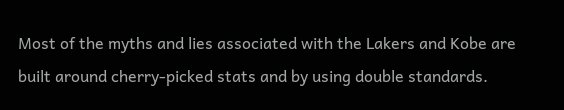Most of the myths and lies associated with the Lakers and Kobe are built around cherry-picked stats and by using double standards.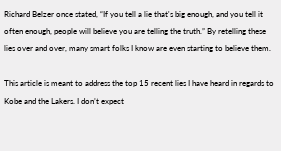Richard Belzer once stated, “If you tell a lie that's big enough, and you tell it often enough, people will believe you are telling the truth.” By retelling these lies over and over, many smart folks I know are even starting to believe them.

This article is meant to address the top 15 recent lies I have heard in regards to Kobe and the Lakers. I don’t expect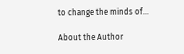to change the minds of...

About the Author